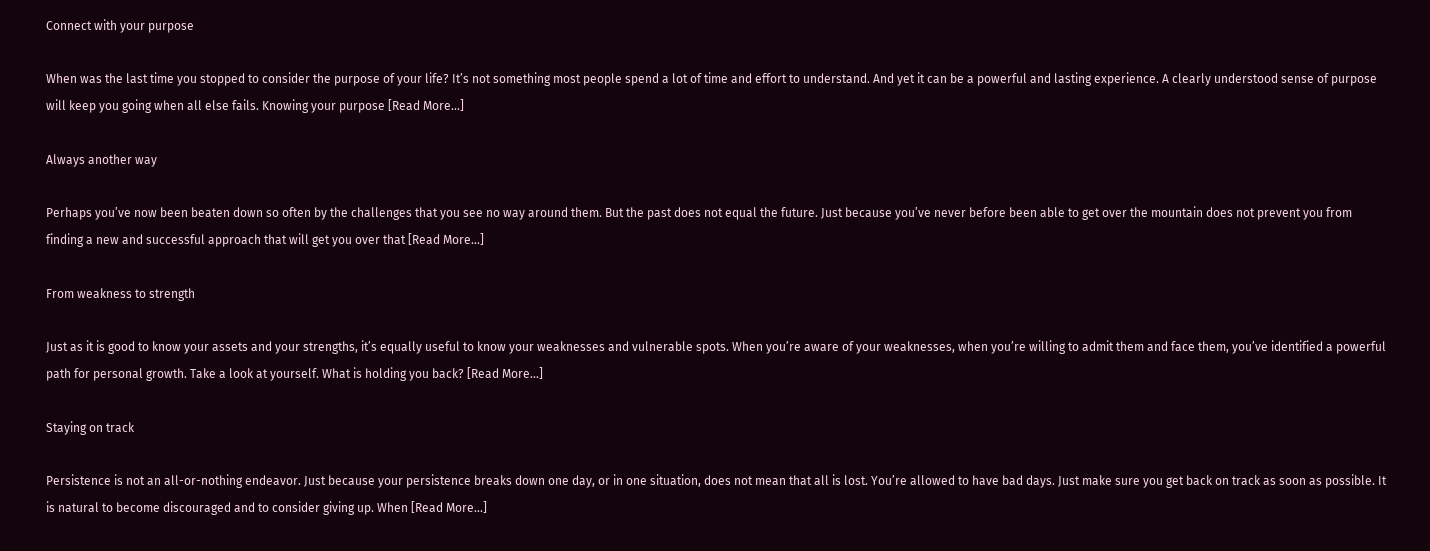Connect with your purpose

When was the last time you stopped to consider the purpose of your life? It’s not something most people spend a lot of time and effort to understand. And yet it can be a powerful and lasting experience. A clearly understood sense of purpose will keep you going when all else fails. Knowing your purpose [Read More...]

Always another way

Perhaps you’ve now been beaten down so often by the challenges that you see no way around them. But the past does not equal the future. Just because you’ve never before been able to get over the mountain does not prevent you from finding a new and successful approach that will get you over that [Read More...]

From weakness to strength

Just as it is good to know your assets and your strengths, it’s equally useful to know your weaknesses and vulnerable spots. When you’re aware of your weaknesses, when you’re willing to admit them and face them, you’ve identified a powerful path for personal growth. Take a look at yourself. What is holding you back? [Read More...]

Staying on track

Persistence is not an all-or-nothing endeavor. Just because your persistence breaks down one day, or in one situation, does not mean that all is lost. You’re allowed to have bad days. Just make sure you get back on track as soon as possible. It is natural to become discouraged and to consider giving up. When [Read More...]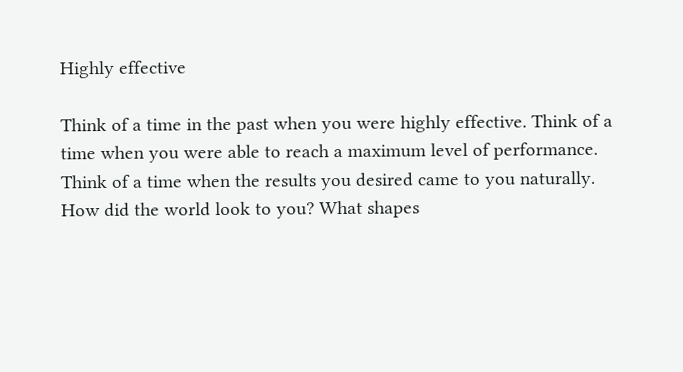Highly effective

Think of a time in the past when you were highly effective. Think of a time when you were able to reach a maximum level of performance. Think of a time when the results you desired came to you naturally. How did the world look to you? What shapes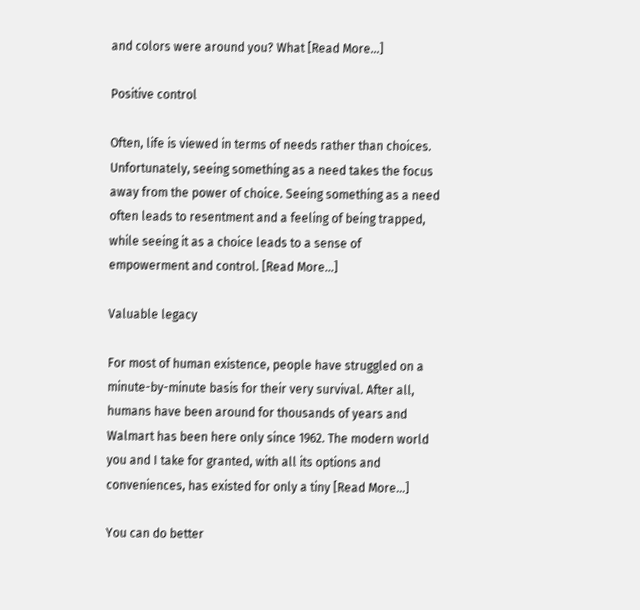and colors were around you? What [Read More...]

Positive control

Often, life is viewed in terms of needs rather than choices. Unfortunately, seeing something as a need takes the focus away from the power of choice. Seeing something as a need often leads to resentment and a feeling of being trapped, while seeing it as a choice leads to a sense of empowerment and control. [Read More...]

Valuable legacy

For most of human existence, people have struggled on a minute-by-minute basis for their very survival. After all, humans have been around for thousands of years and Walmart has been here only since 1962. The modern world you and I take for granted, with all its options and conveniences, has existed for only a tiny [Read More...]

You can do better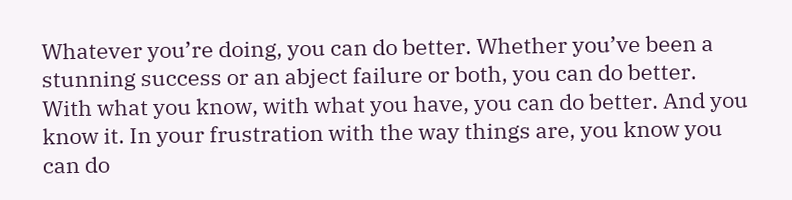Whatever you’re doing, you can do better. Whether you’ve been a stunning success or an abject failure or both, you can do better. With what you know, with what you have, you can do better. And you know it. In your frustration with the way things are, you know you can do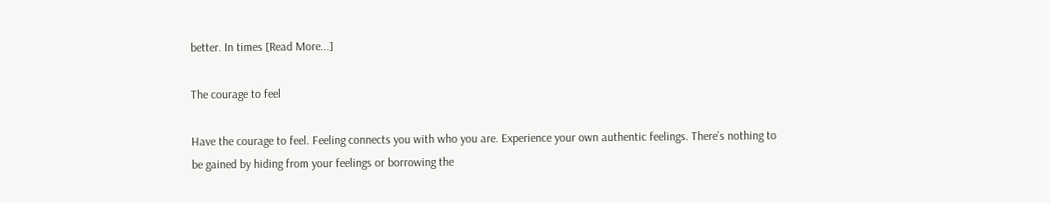better. In times [Read More...]

The courage to feel

Have the courage to feel. Feeling connects you with who you are. Experience your own authentic feelings. There’s nothing to be gained by hiding from your feelings or borrowing the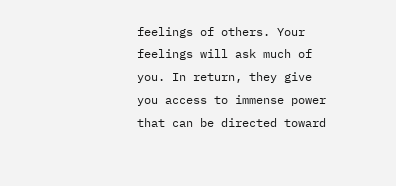feelings of others. Your feelings will ask much of you. In return, they give you access to immense power that can be directed toward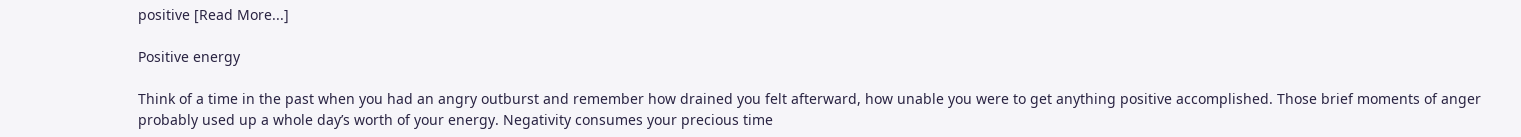positive [Read More...]

Positive energy

Think of a time in the past when you had an angry outburst and remember how drained you felt afterward, how unable you were to get anything positive accomplished. Those brief moments of anger probably used up a whole day’s worth of your energy. Negativity consumes your precious time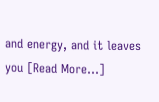and energy, and it leaves you [Read More...]